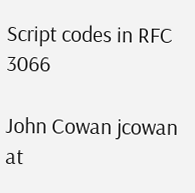Script codes in RFC 3066

John Cowan jcowan at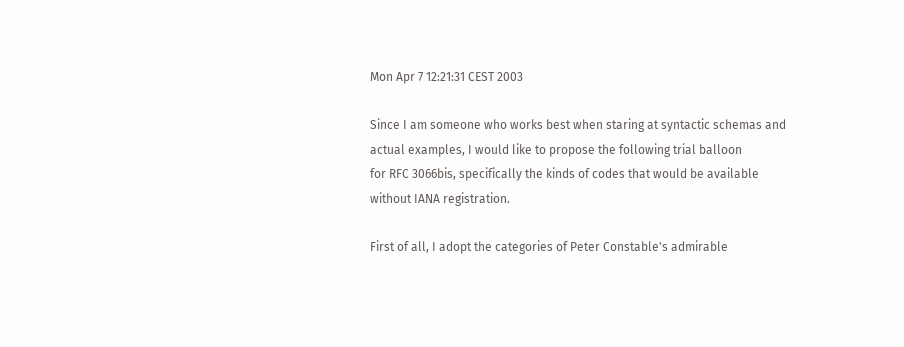Mon Apr 7 12:21:31 CEST 2003

Since I am someone who works best when staring at syntactic schemas and
actual examples, I would like to propose the following trial balloon
for RFC 3066bis, specifically the kinds of codes that would be available
without IANA registration.

First of all, I adopt the categories of Peter Constable's admirable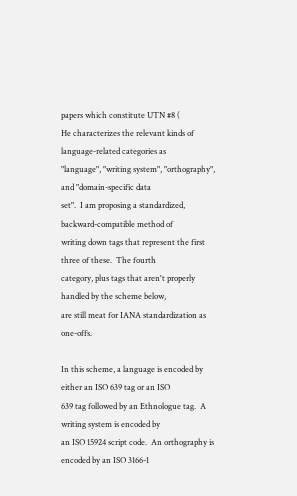papers which constitute UTN #8 (
He characterizes the relevant kinds of language-related categories as
"language", "writing system", "orthography", and "domain-specific data
set".  I am proposing a standardized, backward-compatible method of
writing down tags that represent the first three of these.  The fourth
category, plus tags that aren't properly handled by the scheme below,
are still meat for IANA standardization as one-offs.

In this scheme, a language is encoded by either an ISO 639 tag or an ISO
639 tag followed by an Ethnologue tag.  A writing system is encoded by
an ISO 15924 script code.  An orthography is encoded by an ISO 3166-1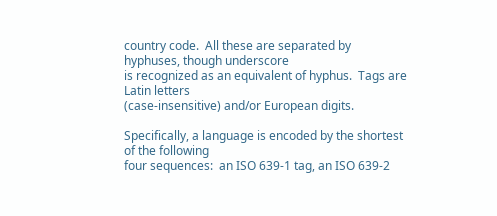country code.  All these are separated by hyphuses, though underscore
is recognized as an equivalent of hyphus.  Tags are Latin letters
(case-insensitive) and/or European digits.

Specifically, a language is encoded by the shortest of the following
four sequences:  an ISO 639-1 tag, an ISO 639-2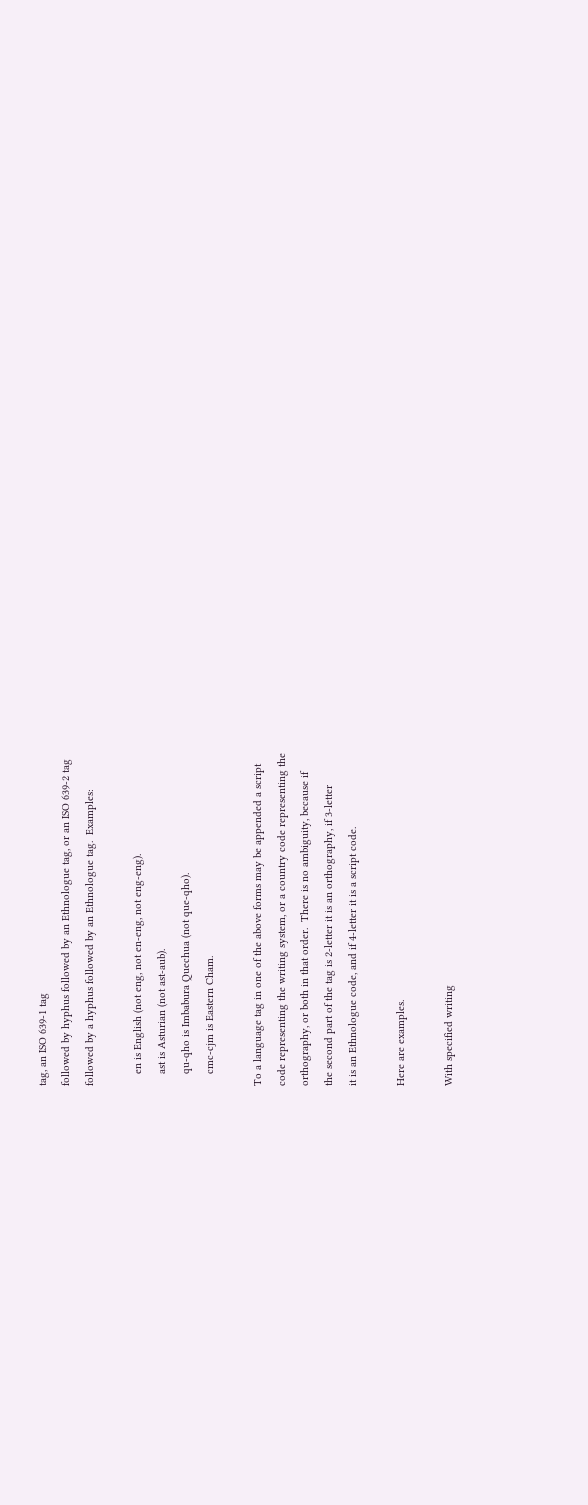tag, an ISO 639-1 tag
followed by hyphus followed by an Ethnologue tag, or an ISO 639-2 tag
followed by a hyphus followed by an Ethnologue tag.  Examples:

    en is English (not eng, not en-eng, not eng-eng).
    ast is Asturian (not ast-aub).
    qu-qho is Imbabura Quechua (not que-qho).
    cmc-cjm is Eastern Cham.

To a language tag in one of the above forms may be appended a script
code representing the writing system, or a country code representing the
orthography, or both in that order.  There is no ambiguity, because if
the second part of the tag is 2-letter it is an orthography, if 3-letter
it is an Ethnologue code, and if 4-letter it is a script code.

Here are examples.

With specified writing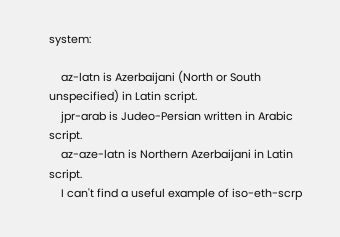system:

    az-latn is Azerbaijani (North or South unspecified) in Latin script.
    jpr-arab is Judeo-Persian written in Arabic script.
    az-aze-latn is Northern Azerbaijani in Latin script.
    I can't find a useful example of iso-eth-scrp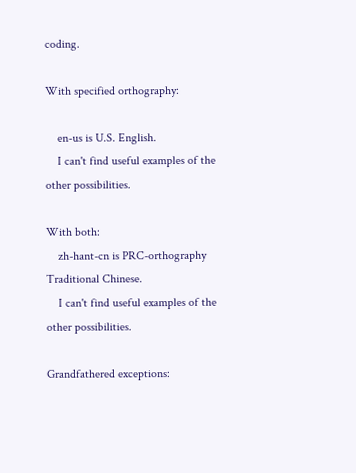coding.

With specified orthography:

    en-us is U.S. English.
    I can't find useful examples of the other possibilities.

With both:
    zh-hant-cn is PRC-orthography Traditional Chinese.
    I can't find useful examples of the other possibilities.

Grandfathered exceptions: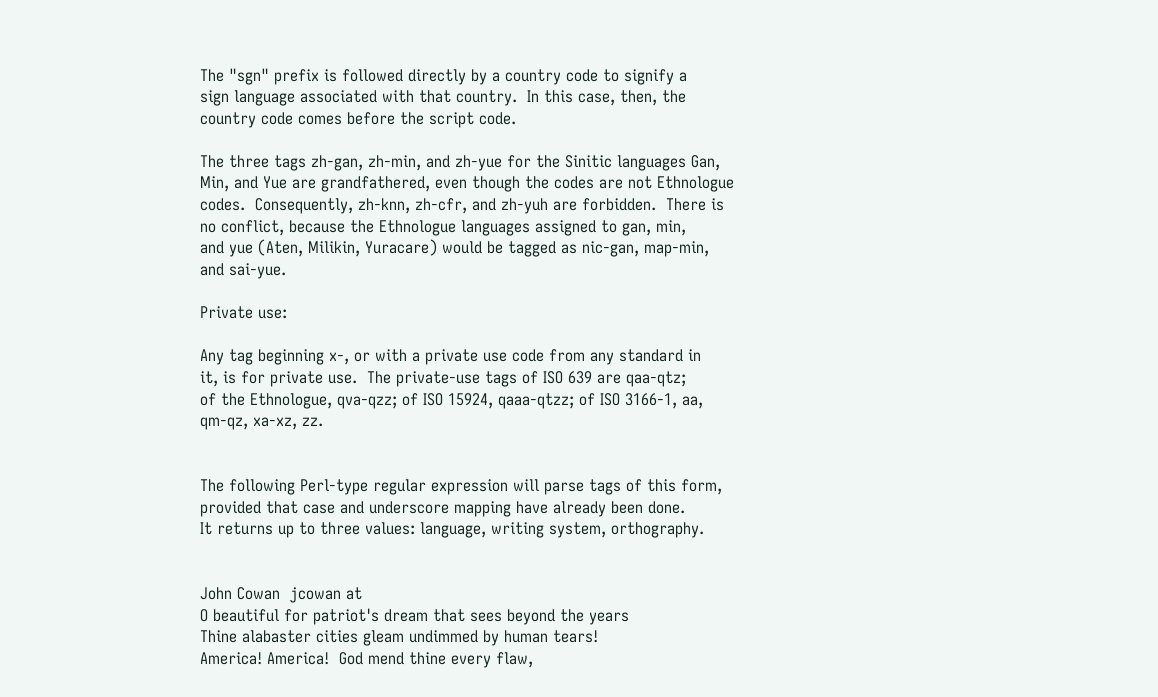The "sgn" prefix is followed directly by a country code to signify a
sign language associated with that country.  In this case, then, the
country code comes before the script code.

The three tags zh-gan, zh-min, and zh-yue for the Sinitic languages Gan,
Min, and Yue are grandfathered, even though the codes are not Ethnologue
codes.  Consequently, zh-knn, zh-cfr, and zh-yuh are forbidden.  There is
no conflict, because the Ethnologue languages assigned to gan, min,
and yue (Aten, Milikin, Yuracare) would be tagged as nic-gan, map-min,
and sai-yue.

Private use:

Any tag beginning x-, or with a private use code from any standard in
it, is for private use.  The private-use tags of ISO 639 are qaa-qtz;
of the Ethnologue, qva-qzz; of ISO 15924, qaaa-qtzz; of ISO 3166-1, aa,
qm-qz, xa-xz, zz.


The following Perl-type regular expression will parse tags of this form,
provided that case and underscore mapping have already been done.
It returns up to three values: language, writing system, orthography.


John Cowan  jcowan at
O beautiful for patriot's dream that sees beyond the years
Thine alabaster cities gleam undimmed by human tears!
America! America!  God mend thine every flaw,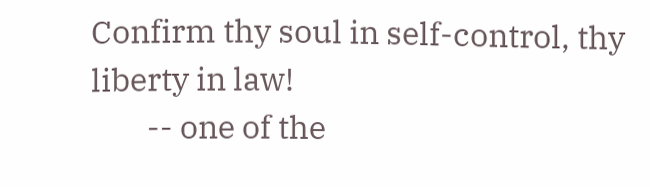Confirm thy soul in self-control, thy liberty in law!
        -- one of the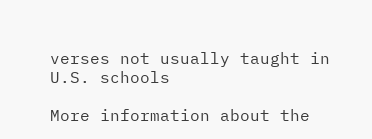verses not usually taught in U.S. schools

More information about the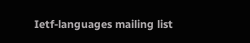Ietf-languages mailing list